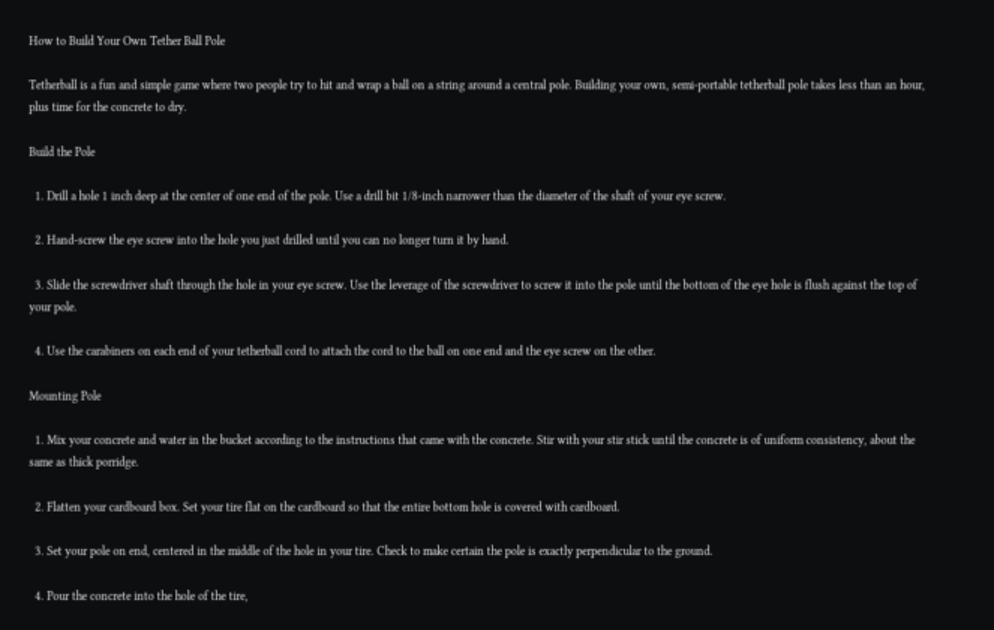How to Build Your Own Tether Ball Pole

Tetherball is a fun and simple game where two people try to hit and wrap a ball on a string around a central pole. Building your own, semi-portable tetherball pole takes less than an hour, plus time for the concrete to dry.

Build the Pole

  1. Drill a hole 1 inch deep at the center of one end of the pole. Use a drill bit 1/8-inch narrower than the diameter of the shaft of your eye screw.

  2. Hand-screw the eye screw into the hole you just drilled until you can no longer turn it by hand.

  3. Slide the screwdriver shaft through the hole in your eye screw. Use the leverage of the screwdriver to screw it into the pole until the bottom of the eye hole is flush against the top of your pole.

  4. Use the carabiners on each end of your tetherball cord to attach the cord to the ball on one end and the eye screw on the other.

Mounting Pole

  1. Mix your concrete and water in the bucket according to the instructions that came with the concrete. Stir with your stir stick until the concrete is of uniform consistency, about the same as thick porridge.

  2. Flatten your cardboard box. Set your tire flat on the cardboard so that the entire bottom hole is covered with cardboard.

  3. Set your pole on end, centered in the middle of the hole in your tire. Check to make certain the pole is exactly perpendicular to the ground.

  4. Pour the concrete into the hole of the tire,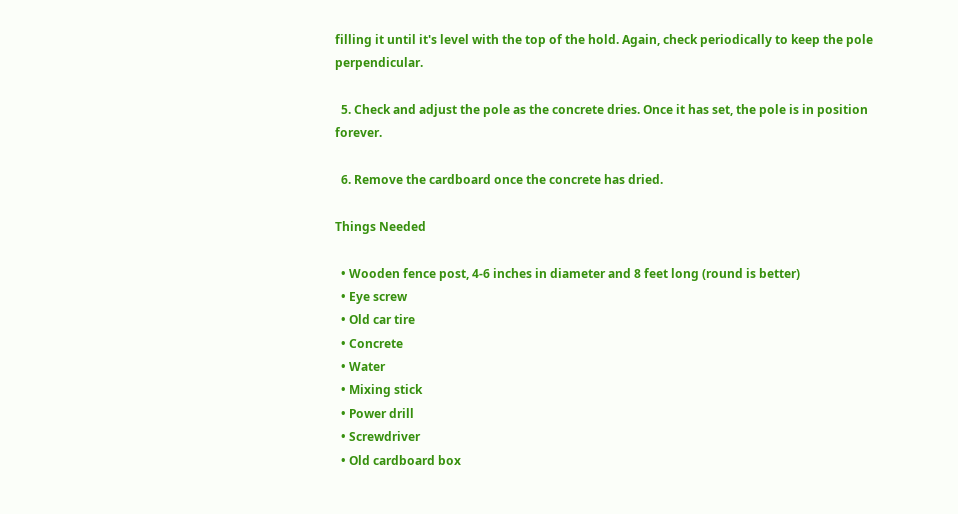filling it until it's level with the top of the hold. Again, check periodically to keep the pole perpendicular.

  5. Check and adjust the pole as the concrete dries. Once it has set, the pole is in position forever.

  6. Remove the cardboard once the concrete has dried.

Things Needed

  • Wooden fence post, 4-6 inches in diameter and 8 feet long (round is better)
  • Eye screw
  • Old car tire
  • Concrete
  • Water
  • Mixing stick
  • Power drill
  • Screwdriver
  • Old cardboard box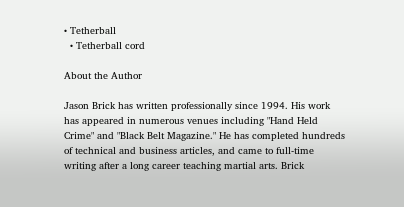• Tetherball
  • Tetherball cord

About the Author

Jason Brick has written professionally since 1994. His work has appeared in numerous venues including "Hand Held Crime" and "Black Belt Magazine." He has completed hundreds of technical and business articles, and came to full-time writing after a long career teaching martial arts. Brick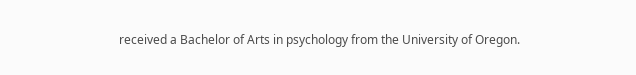received a Bachelor of Arts in psychology from the University of Oregon.